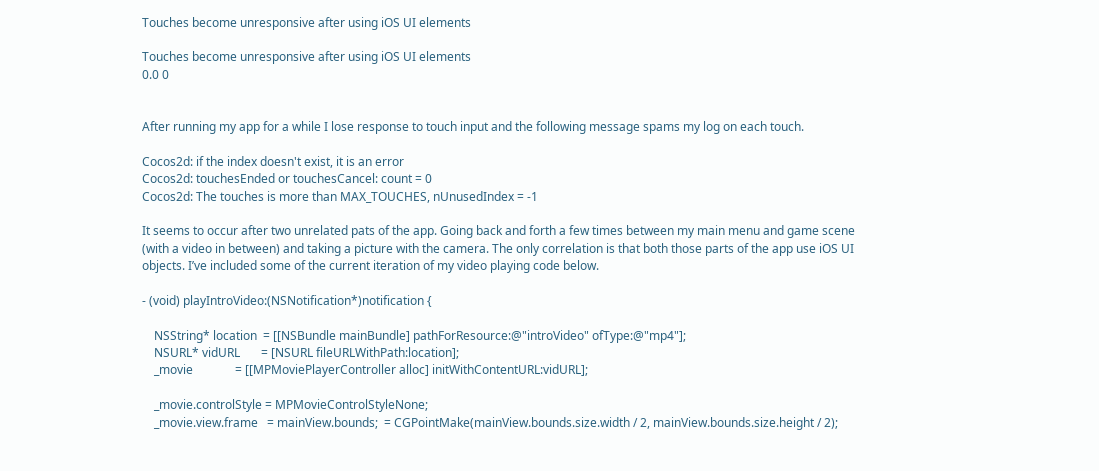Touches become unresponsive after using iOS UI elements

Touches become unresponsive after using iOS UI elements
0.0 0


After running my app for a while I lose response to touch input and the following message spams my log on each touch.

Cocos2d: if the index doesn't exist, it is an error
Cocos2d: touchesEnded or touchesCancel: count = 0
Cocos2d: The touches is more than MAX_TOUCHES, nUnusedIndex = -1

It seems to occur after two unrelated pats of the app. Going back and forth a few times between my main menu and game scene (with a video in between) and taking a picture with the camera. The only correlation is that both those parts of the app use iOS UI objects. I’ve included some of the current iteration of my video playing code below.

- (void) playIntroVideo:(NSNotification*)notification {

    NSString* location  = [[NSBundle mainBundle] pathForResource:@"introVideo" ofType:@"mp4"];
    NSURL* vidURL       = [NSURL fileURLWithPath:location];
    _movie              = [[MPMoviePlayerController alloc] initWithContentURL:vidURL];

    _movie.controlStyle = MPMovieControlStyleNone;
    _movie.view.frame   = mainView.bounds;  = CGPointMake(mainView.bounds.size.width / 2, mainView.bounds.size.height / 2);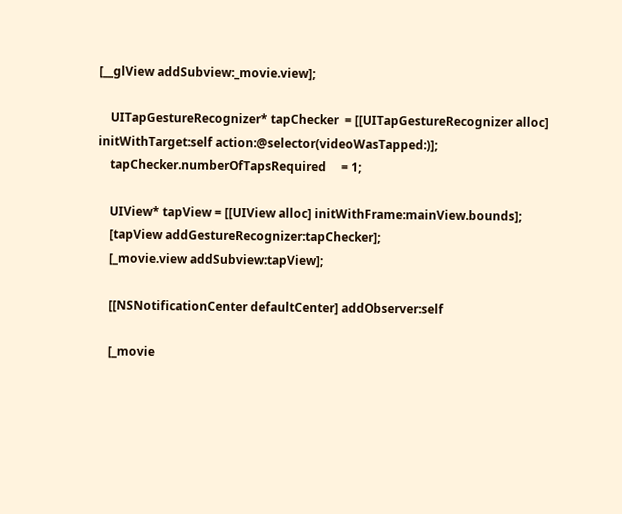[__glView addSubview:_movie.view];

    UITapGestureRecognizer* tapChecker  = [[UITapGestureRecognizer alloc] initWithTarget:self action:@selector(videoWasTapped:)];
    tapChecker.numberOfTapsRequired     = 1;

    UIView* tapView = [[UIView alloc] initWithFrame:mainView.bounds];
    [tapView addGestureRecognizer:tapChecker];
    [_movie.view addSubview:tapView];

    [[NSNotificationCenter defaultCenter] addObserver:self

    [_movie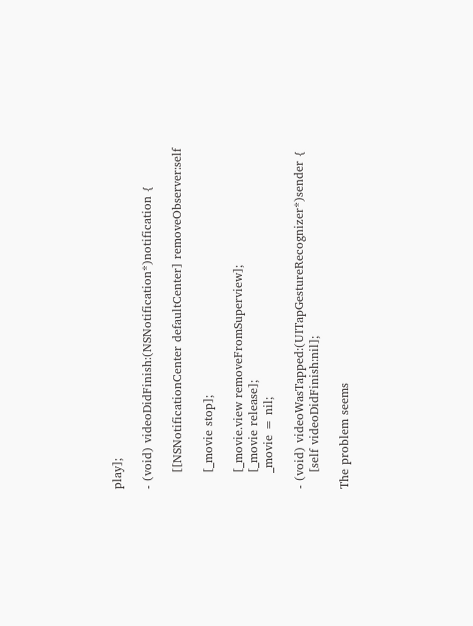play];

- (void) videoDidFinish:(NSNotification*)notification {

    [[NSNotificationCenter defaultCenter] removeObserver:self

    [_movie stop];

    [_movie.view removeFromSuperview];
    [_movie release];
    _movie = nil;

- (void) videoWasTapped:(UITapGestureRecognizer*)sender {
    [self videoDidFinish:nil];

The problem seems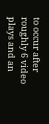to occur after roughly 6 video plays and an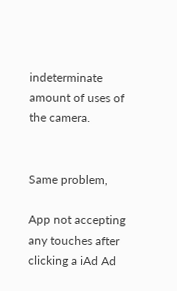indeterminate amount of uses of the camera.


Same problem,

App not accepting any touches after clicking a iAd Ad